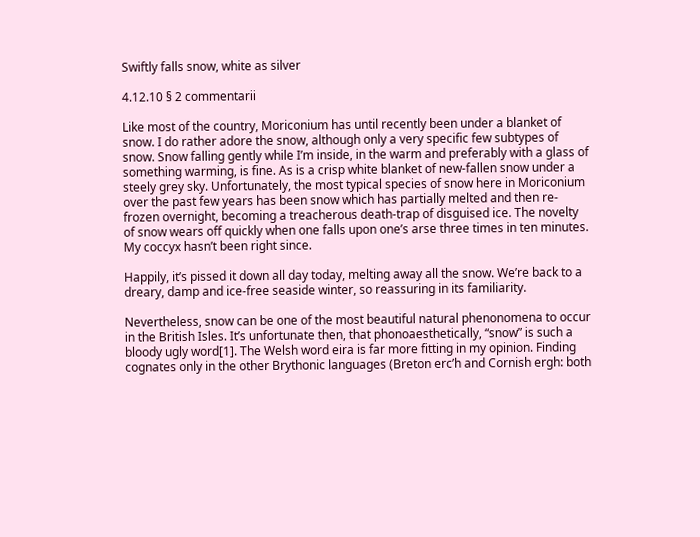Swiftly falls snow, white as silver

4.12.10 § 2 commentarii

Like most of the country, Moriconium has until recently been under a blanket of snow. I do rather adore the snow, although only a very specific few subtypes of snow. Snow falling gently while I’m inside, in the warm and preferably with a glass of something warming, is fine. As is a crisp white blanket of new-fallen snow under a steely grey sky. Unfortunately, the most typical species of snow here in Moriconium over the past few years has been snow which has partially melted and then re-frozen overnight, becoming a treacherous death-trap of disguised ice. The novelty of snow wears off quickly when one falls upon one’s arse three times in ten minutes. My coccyx hasn’t been right since.

Happily, it’s pissed it down all day today, melting away all the snow. We’re back to a dreary, damp and ice-free seaside winter, so reassuring in its familiarity.

Nevertheless, snow can be one of the most beautiful natural phenonomena to occur in the British Isles. It’s unfortunate then, that phonoaesthetically, “snow” is such a bloody ugly word[1]. The Welsh word eira is far more fitting in my opinion. Finding cognates only in the other Brythonic languages (Breton erc’h and Cornish ergh: both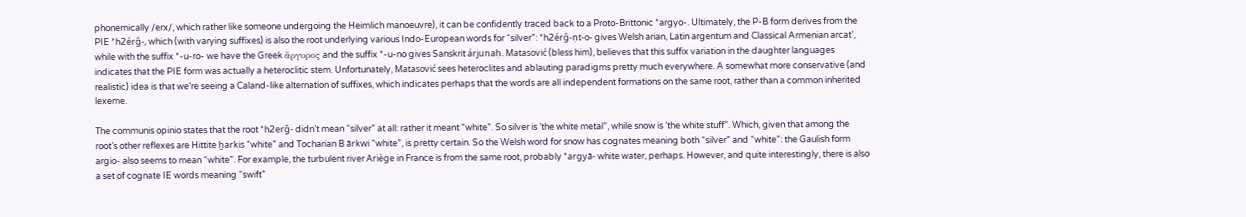phonemically /erx/, which rather like someone undergoing the Heimlich manoeuvre), it can be confidently traced back to a Proto-Brittonic *argyo-. Ultimately, the P-B form derives from the PIE *h2érĝ-, which (with varying suffixes) is also the root underlying various Indo-European words for “silver”: *h2érĝ-ṇt-o- gives Welsh arian, Latin argentum and Classical Armenian arcat’, while with the suffix *-u-ro- we have the Greek ἄργυρος and the suffix *-u-no gives Sanskrit árjunaḥ. Matasović (bless him), believes that this suffix variation in the daughter languages indicates that the PIE form was actually a heteroclitic stem. Unfortunately, Matasović sees heteroclites and ablauting paradigms pretty much everywhere. A somewhat more conservative (and realistic) idea is that we’re seeing a Caland-like alternation of suffixes, which indicates perhaps that the words are all independent formations on the same root, rather than a common inherited lexeme.

The communis opinio states that the root *h2erĝ- didn’t mean “silver” at all: rather it meant “white”. So silver is ’the white metal”, while snow is ’the white stuff”. Which, given that among the root’s other reflexes are Hittite ẖarkis “white” and Tocharian B ārkwi “white”, is pretty certain. So the Welsh word for snow has cognates meaning both “silver” and “white”: the Gaulish form argio- also seems to mean “white”. For example, the turbulent river Ariège in France is from the same root, probably *argyā- white water, perhaps. However, and quite interestingly, there is also a set of cognate IE words meaning “swift”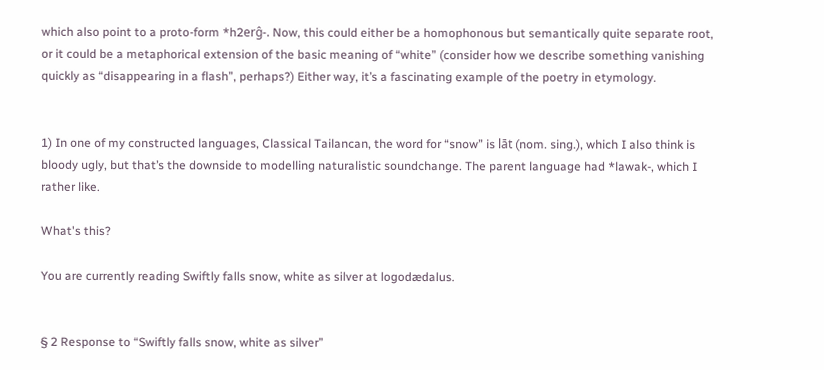which also point to a proto-form *h2erĝ-. Now, this could either be a homophonous but semantically quite separate root, or it could be a metaphorical extension of the basic meaning of “white” (consider how we describe something vanishing quickly as “disappearing in a flash”, perhaps?) Either way, it’s a fascinating example of the poetry in etymology.


1) In one of my constructed languages, Classical Tailancan, the word for “snow” is lāt (nom. sing.), which I also think is bloody ugly, but that’s the downside to modelling naturalistic soundchange. The parent language had *lawak-, which I rather like.

What's this?

You are currently reading Swiftly falls snow, white as silver at logodædalus.


§ 2 Response to “Swiftly falls snow, white as silver”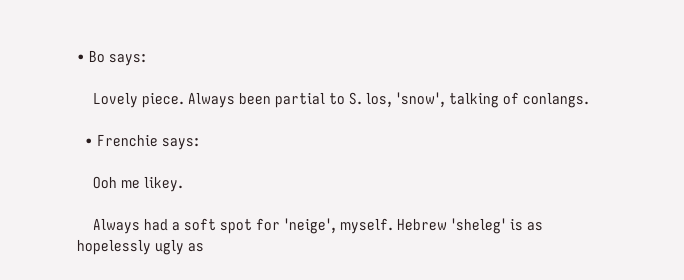• Bo says:

    Lovely piece. Always been partial to S. los, 'snow', talking of conlangs.

  • Frenchie says:

    Ooh me likey.

    Always had a soft spot for 'neige', myself. Hebrew 'sheleg' is as hopelessly ugly as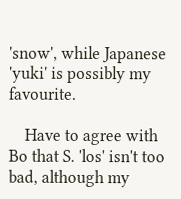'snow', while Japanese 'yuki' is possibly my favourite.

    Have to agree with Bo that S. 'los' isn't too bad, although my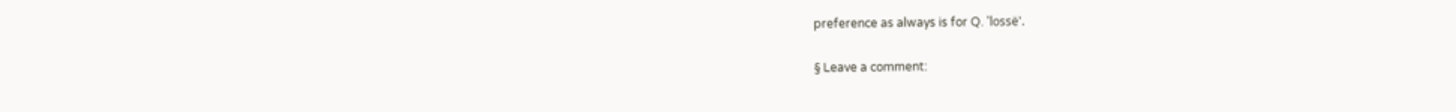preference as always is for Q. 'lossë'.

§ Leave a comment: